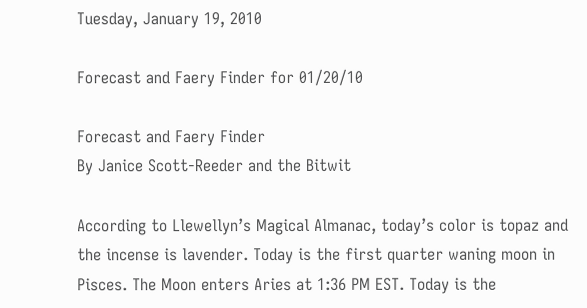Tuesday, January 19, 2010

Forecast and Faery Finder for 01/20/10

Forecast and Faery Finder
By Janice Scott-Reeder and the Bitwit

According to Llewellyn’s Magical Almanac, today’s color is topaz and the incense is lavender. Today is the first quarter waning moon in Pisces. The Moon enters Aries at 1:36 PM EST. Today is the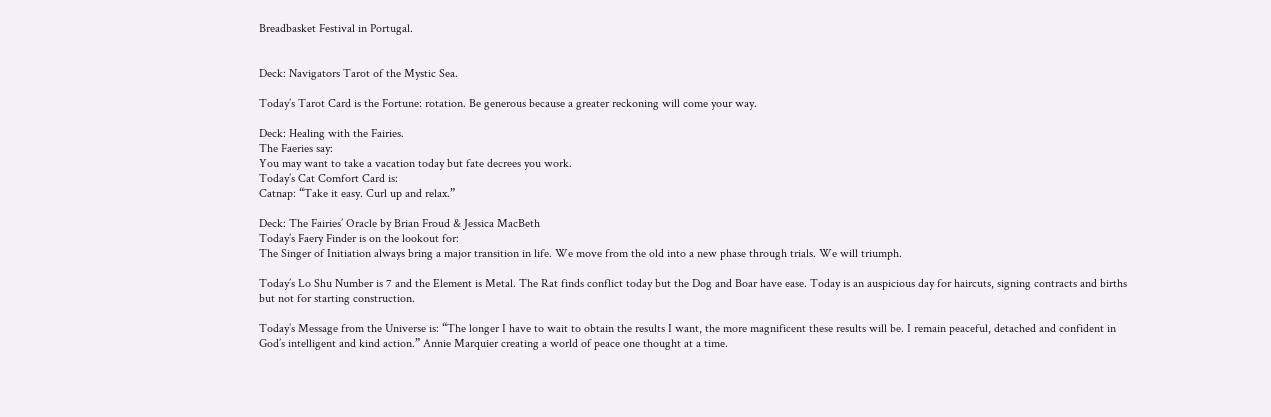Breadbasket Festival in Portugal.


Deck: Navigators Tarot of the Mystic Sea.

Today’s Tarot Card is the Fortune: rotation. Be generous because a greater reckoning will come your way.

Deck: Healing with the Fairies.
The Faeries say:
You may want to take a vacation today but fate decrees you work.
Today’s Cat Comfort Card is:
Catnap: “Take it easy. Curl up and relax.”

Deck: The Fairies’ Oracle by Brian Froud & Jessica MacBeth
Today’s Faery Finder is on the lookout for:
The Singer of Initiation always bring a major transition in life. We move from the old into a new phase through trials. We will triumph.

Today’s Lo Shu Number is 7 and the Element is Metal. The Rat finds conflict today but the Dog and Boar have ease. Today is an auspicious day for haircuts, signing contracts and births but not for starting construction.

Today’s Message from the Universe is: “The longer I have to wait to obtain the results I want, the more magnificent these results will be. I remain peaceful, detached and confident in God’s intelligent and kind action.” Annie Marquier creating a world of peace one thought at a time.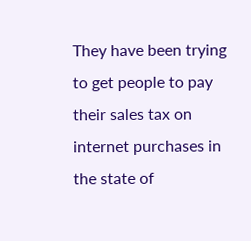They have been trying to get people to pay their sales tax on internet purchases in the state of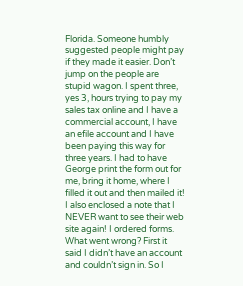Florida. Someone humbly suggested people might pay if they made it easier. Don’t jump on the people are stupid wagon. I spent three, yes 3, hours trying to pay my sales tax online and I have a commercial account, I have an efile account and I have been paying this way for three years. I had to have George print the form out for me, bring it home, where I filled it out and then mailed it! I also enclosed a note that I NEVER want to see their web site again! I ordered forms. What went wrong? First it said I didn’t have an account and couldn’t sign in. So I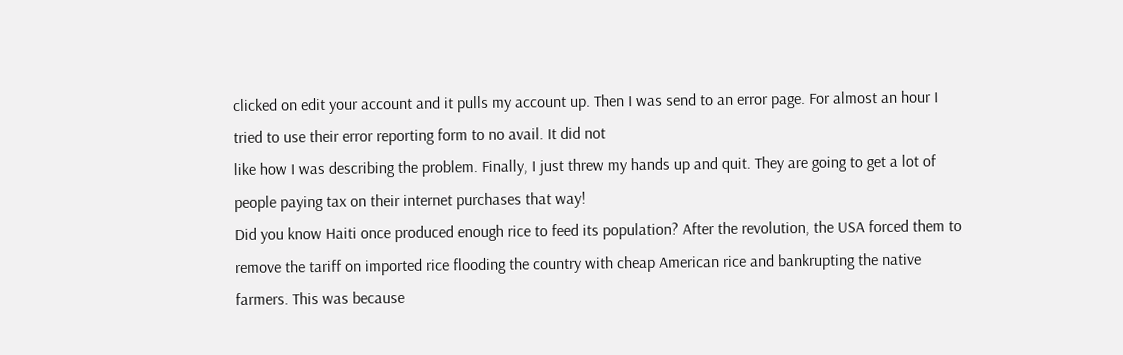clicked on edit your account and it pulls my account up. Then I was send to an error page. For almost an hour I tried to use their error reporting form to no avail. It did not
like how I was describing the problem. Finally, I just threw my hands up and quit. They are going to get a lot of people paying tax on their internet purchases that way!
Did you know Haiti once produced enough rice to feed its population? After the revolution, the USA forced them to remove the tariff on imported rice flooding the country with cheap American rice and bankrupting the native farmers. This was because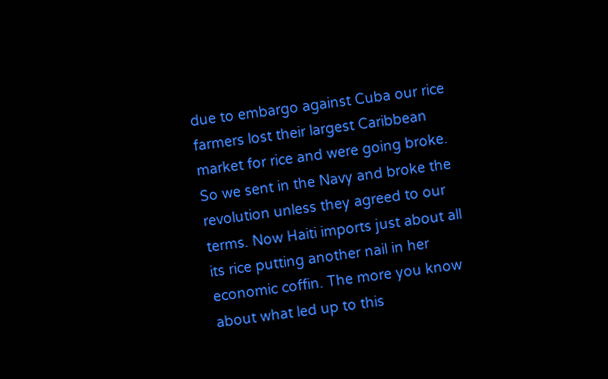due to embargo against Cuba our rice farmers lost their largest Caribbean market for rice and were going broke. So we sent in the Navy and broke the revolution unless they agreed to our terms. Now Haiti imports just about all its rice putting another nail in her economic coffin. The more you know about what led up to this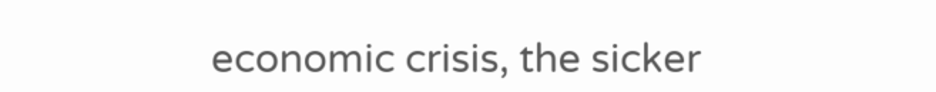economic crisis, the sicker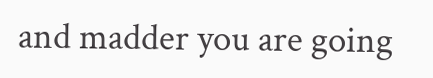and madder you are going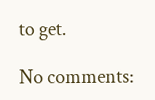to get.

No comments: